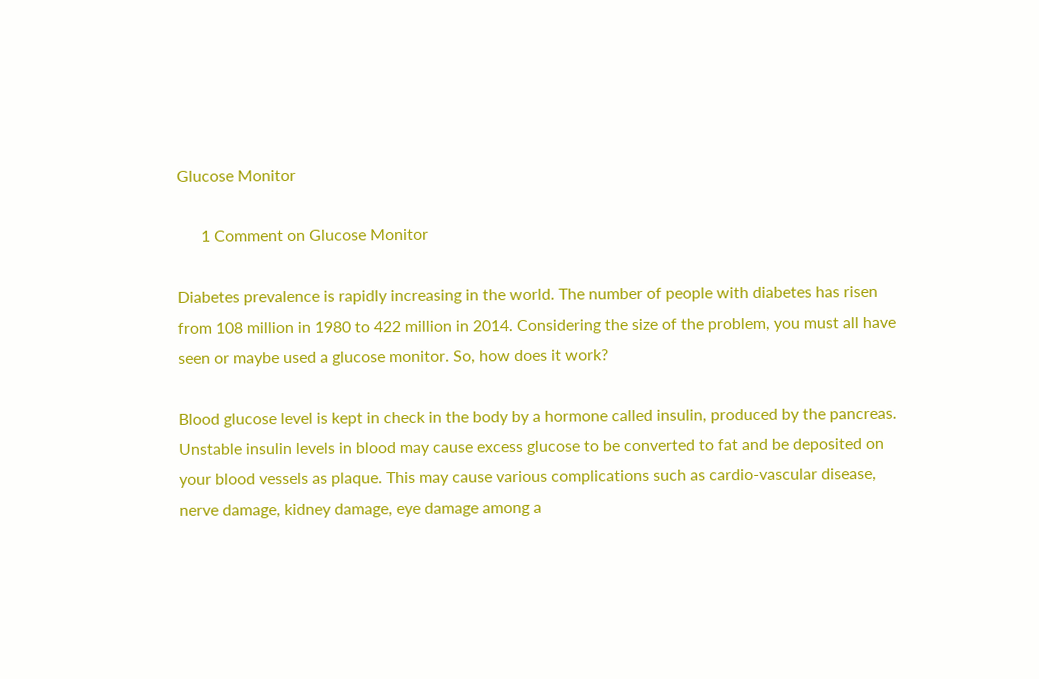Glucose Monitor

      1 Comment on Glucose Monitor

Diabetes prevalence is rapidly increasing in the world. The number of people with diabetes has risen from 108 million in 1980 to 422 million in 2014. Considering the size of the problem, you must all have seen or maybe used a glucose monitor. So, how does it work?

Blood glucose level is kept in check in the body by a hormone called insulin, produced by the pancreas. Unstable insulin levels in blood may cause excess glucose to be converted to fat and be deposited on your blood vessels as plaque. This may cause various complications such as cardio-vascular disease, nerve damage, kidney damage, eye damage among a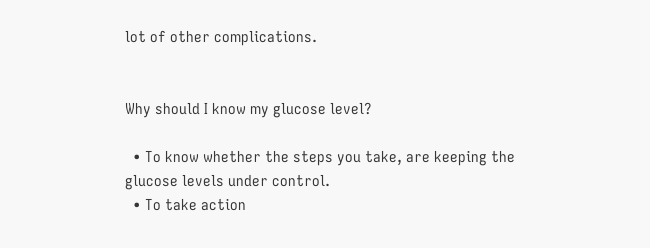lot of other complications.


Why should I know my glucose level?

  • To know whether the steps you take, are keeping the glucose levels under control.
  • To take action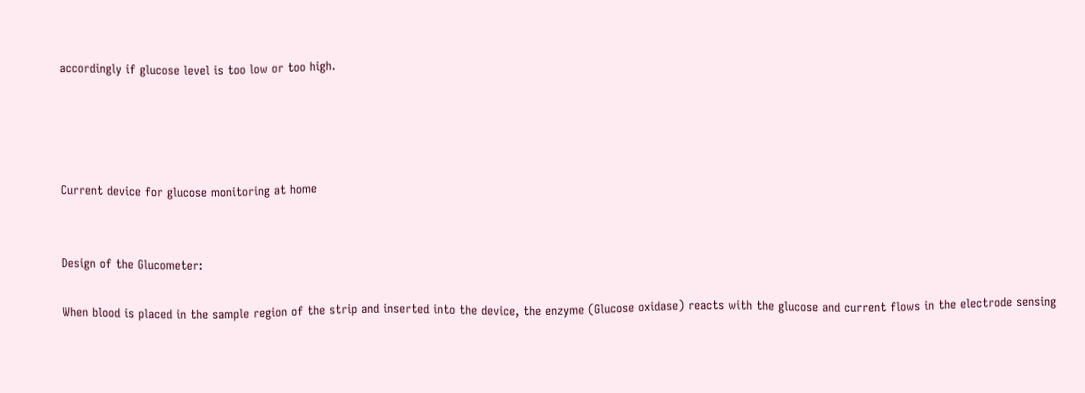accordingly if glucose level is too low or too high.




Current device for glucose monitoring at home


Design of the Glucometer:

When blood is placed in the sample region of the strip and inserted into the device, the enzyme (Glucose oxidase) reacts with the glucose and current flows in the electrode sensing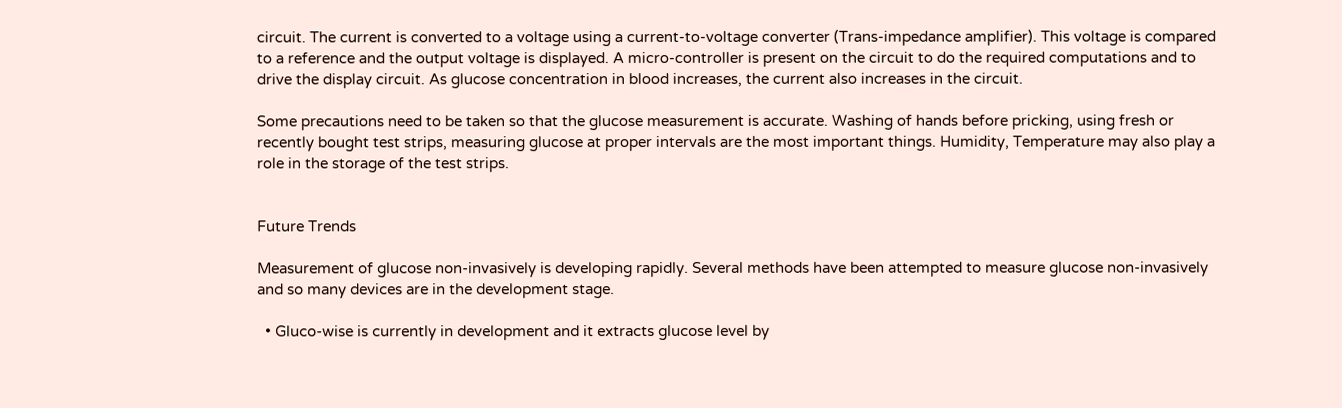circuit. The current is converted to a voltage using a current-to-voltage converter (Trans-impedance amplifier). This voltage is compared to a reference and the output voltage is displayed. A micro-controller is present on the circuit to do the required computations and to drive the display circuit. As glucose concentration in blood increases, the current also increases in the circuit.

Some precautions need to be taken so that the glucose measurement is accurate. Washing of hands before pricking, using fresh or recently bought test strips, measuring glucose at proper intervals are the most important things. Humidity, Temperature may also play a role in the storage of the test strips.


Future Trends

Measurement of glucose non-invasively is developing rapidly. Several methods have been attempted to measure glucose non-invasively and so many devices are in the development stage.

  • Gluco-wise is currently in development and it extracts glucose level by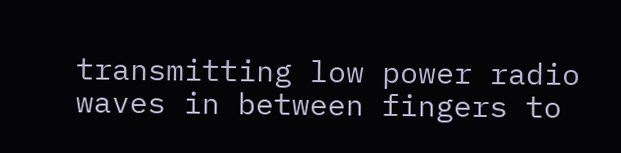transmitting low power radio waves in between fingers to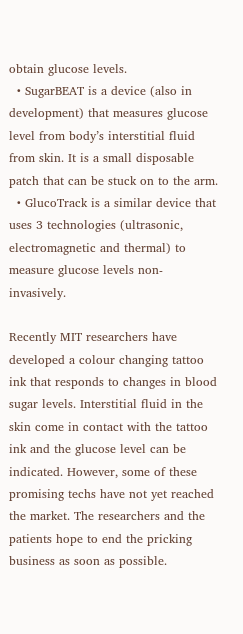obtain glucose levels.
  • SugarBEAT is a device (also in development) that measures glucose level from body’s interstitial fluid from skin. It is a small disposable patch that can be stuck on to the arm.
  • GlucoTrack is a similar device that uses 3 technologies (ultrasonic, electromagnetic and thermal) to measure glucose levels non-invasively.

Recently MIT researchers have developed a colour changing tattoo ink that responds to changes in blood sugar levels. Interstitial fluid in the skin come in contact with the tattoo ink and the glucose level can be indicated. However, some of these promising techs have not yet reached the market. The researchers and the patients hope to end the pricking business as soon as possible.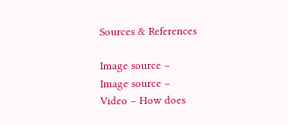Sources & References

Image source –
Image source –
Video – How does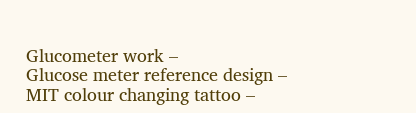Glucometer work –
Glucose meter reference design –
MIT colour changing tattoo –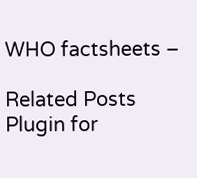WHO factsheets –

Related Posts Plugin for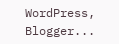WordPress, Blogger...